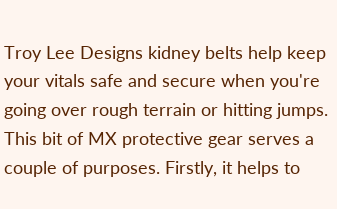Troy Lee Designs kidney belts help keep your vitals safe and secure when you're going over rough terrain or hitting jumps. This bit of MX protective gear serves a couple of purposes. Firstly, it helps to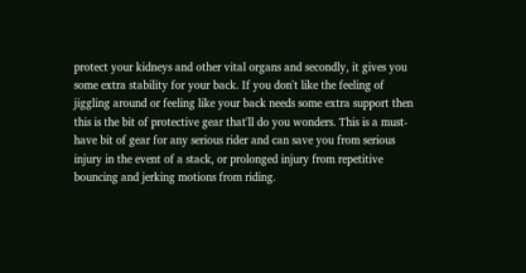protect your kidneys and other vital organs and secondly, it gives you some extra stability for your back. If you don't like the feeling of jiggling around or feeling like your back needs some extra support then this is the bit of protective gear that'll do you wonders. This is a must-have bit of gear for any serious rider and can save you from serious injury in the event of a stack, or prolonged injury from repetitive bouncing and jerking motions from riding.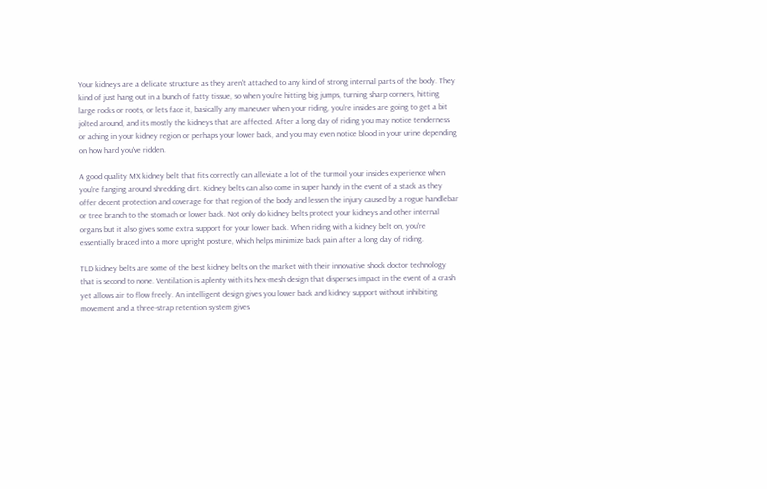Your kidneys are a delicate structure as they aren't attached to any kind of strong internal parts of the body. They kind of just hang out in a bunch of fatty tissue, so when you're hitting big jumps, turning sharp corners, hitting large rocks or roots, or lets face it, basically any maneuver when your riding, you're insides are going to get a bit jolted around, and its mostly the kidneys that are affected. After a long day of riding you may notice tenderness or aching in your kidney region or perhaps your lower back, and you may even notice blood in your urine depending on how hard you've ridden.

A good quality MX kidney belt that fits correctly can alleviate a lot of the turmoil your insides experience when you're fanging around shredding dirt. Kidney belts can also come in super handy in the event of a stack as they offer decent protection and coverage for that region of the body and lessen the injury caused by a rogue handlebar or tree branch to the stomach or lower back. Not only do kidney belts protect your kidneys and other internal organs but it also gives some extra support for your lower back. When riding with a kidney belt on, you're essentially braced into a more upright posture, which helps minimize back pain after a long day of riding.

TLD kidney belts are some of the best kidney belts on the market with their innovative shock doctor technology that is second to none. Ventilation is aplenty with its hex-mesh design that disperses impact in the event of a crash yet allows air to flow freely. An intelligent design gives you lower back and kidney support without inhibiting movement and a three-strap retention system gives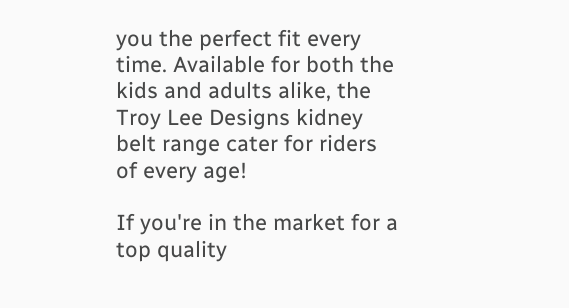you the perfect fit every time. Available for both the kids and adults alike, the Troy Lee Designs kidney belt range cater for riders of every age!

If you're in the market for a top quality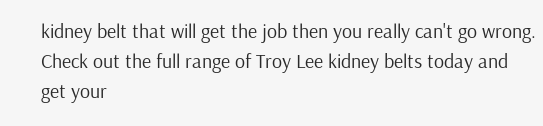kidney belt that will get the job then you really can't go wrong. Check out the full range of Troy Lee kidney belts today and get your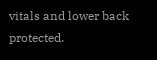vitals and lower back protected.